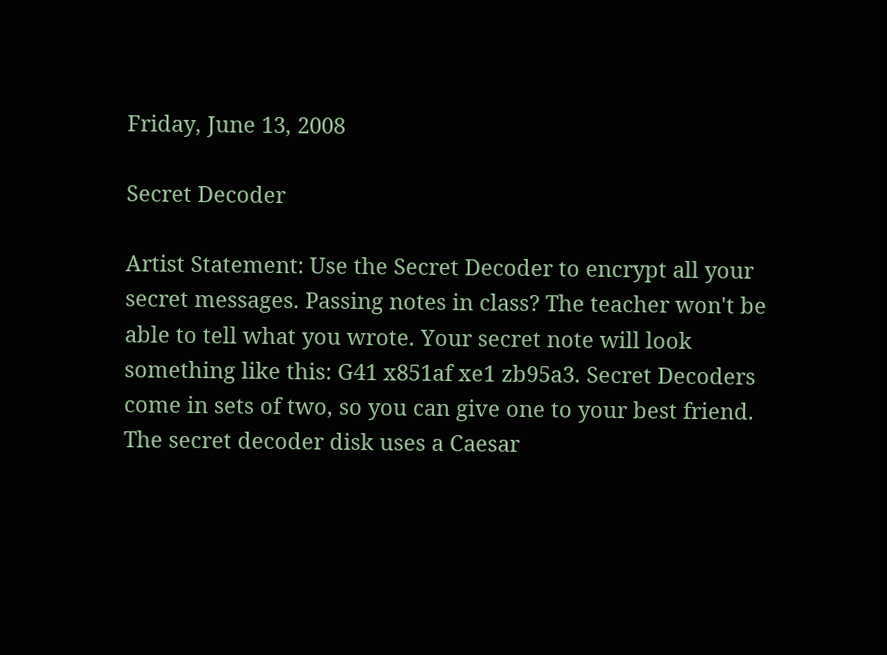Friday, June 13, 2008

Secret Decoder

Artist Statement: Use the Secret Decoder to encrypt all your secret messages. Passing notes in class? The teacher won't be able to tell what you wrote. Your secret note will look something like this: G41 x851af xe1 zb95a3. Secret Decoders come in sets of two, so you can give one to your best friend. The secret decoder disk uses a Caesar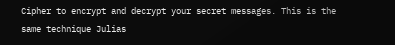Cipher to encrypt and decrypt your secret messages. This is the same technique Julias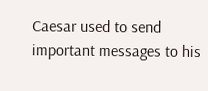Caesar used to send important messages to his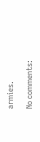armies.

No comments: